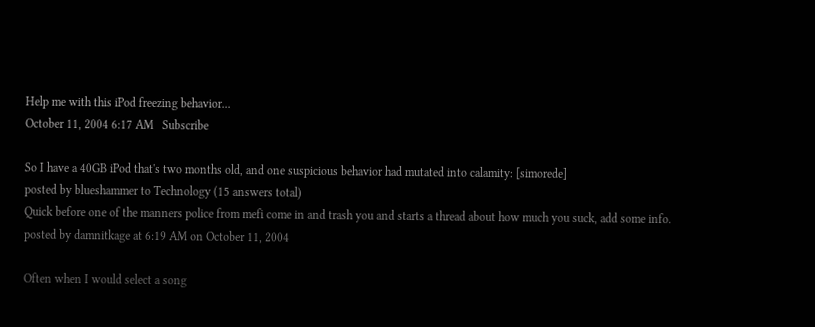Help me with this iPod freezing behavior...
October 11, 2004 6:17 AM   Subscribe

So I have a 40GB iPod that's two months old, and one suspicious behavior had mutated into calamity: [simorede]
posted by blueshammer to Technology (15 answers total)
Quick before one of the manners police from mefi come in and trash you and starts a thread about how much you suck, add some info.
posted by damnitkage at 6:19 AM on October 11, 2004

Often when I would select a song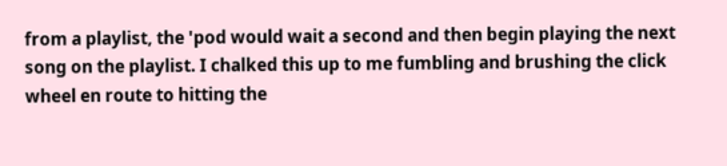from a playlist, the 'pod would wait a second and then begin playing the next song on the playlist. I chalked this up to me fumbling and brushing the click wheel en route to hitting the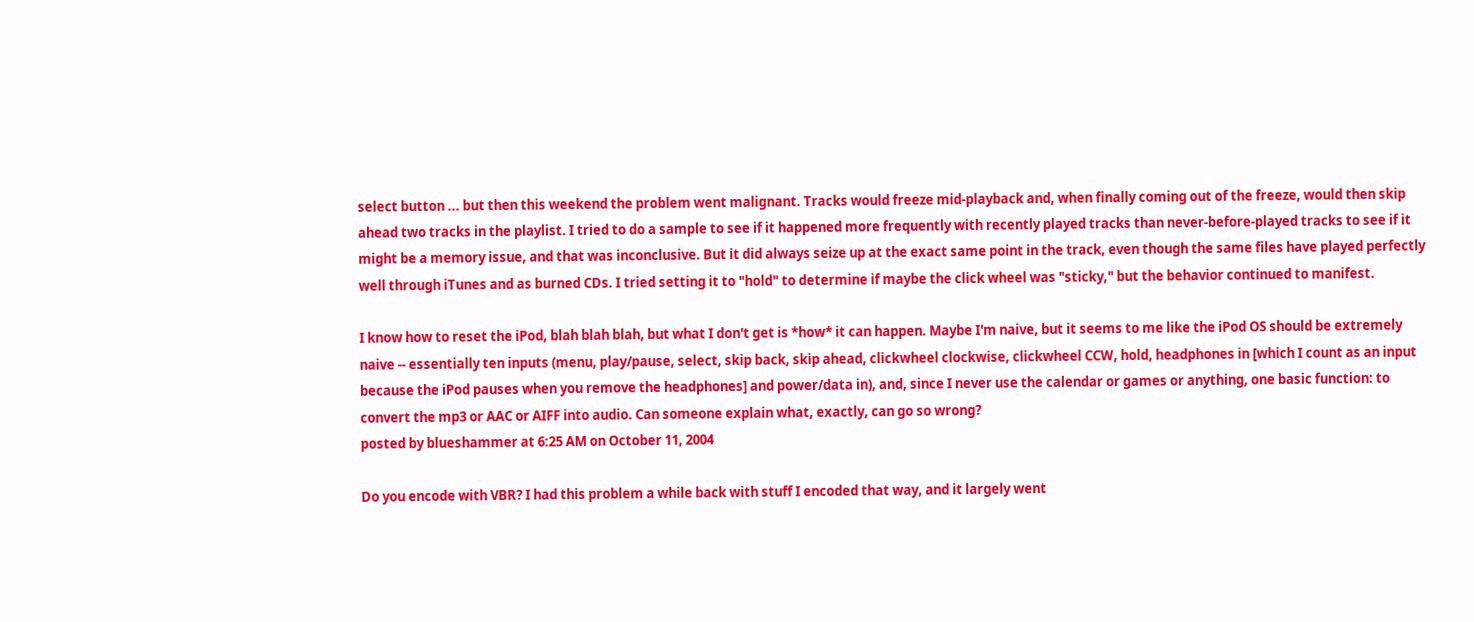select button ... but then this weekend the problem went malignant. Tracks would freeze mid-playback and, when finally coming out of the freeze, would then skip ahead two tracks in the playlist. I tried to do a sample to see if it happened more frequently with recently played tracks than never-before-played tracks to see if it might be a memory issue, and that was inconclusive. But it did always seize up at the exact same point in the track, even though the same files have played perfectly well through iTunes and as burned CDs. I tried setting it to "hold" to determine if maybe the click wheel was "sticky," but the behavior continued to manifest.

I know how to reset the iPod, blah blah blah, but what I don't get is *how* it can happen. Maybe I'm naive, but it seems to me like the iPod OS should be extremely naive -- essentially ten inputs (menu, play/pause, select, skip back, skip ahead, clickwheel clockwise, clickwheel CCW, hold, headphones in [which I count as an input because the iPod pauses when you remove the headphones] and power/data in), and, since I never use the calendar or games or anything, one basic function: to convert the mp3 or AAC or AIFF into audio. Can someone explain what, exactly, can go so wrong?
posted by blueshammer at 6:25 AM on October 11, 2004

Do you encode with VBR? I had this problem a while back with stuff I encoded that way, and it largely went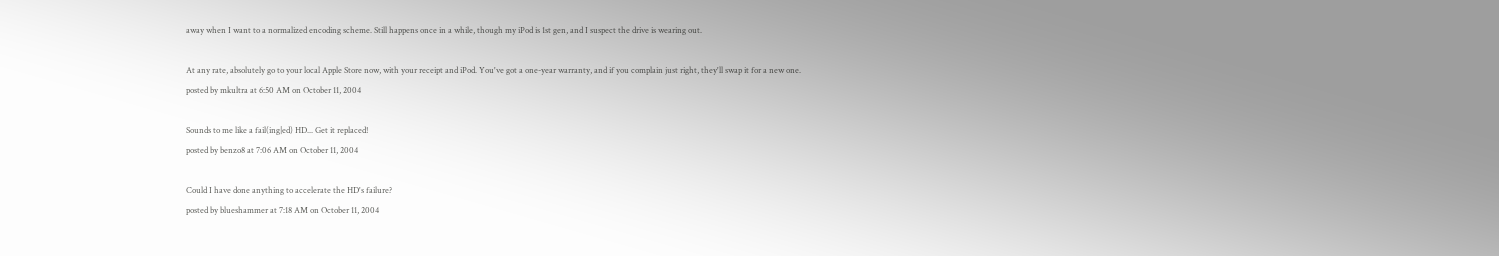away when I want to a normalized encoding scheme. Still happens once in a while, though my iPod is 1st gen, and I suspect the drive is wearing out.

At any rate, absolutely go to your local Apple Store now, with your receipt and iPod. You've got a one-year warranty, and if you complain just right, they'll swap it for a new one.
posted by mkultra at 6:50 AM on October 11, 2004

Sounds to me like a fail(ing|ed) HD... Get it replaced!
posted by benzo8 at 7:06 AM on October 11, 2004

Could I have done anything to accelerate the HD's failure?
posted by blueshammer at 7:18 AM on October 11, 2004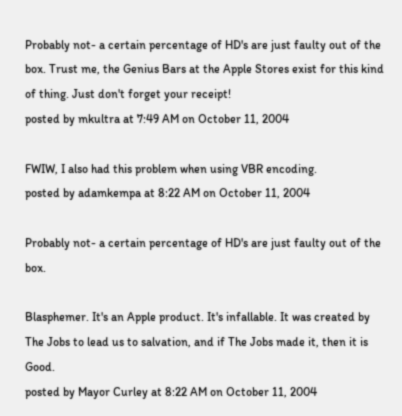Probably not- a certain percentage of HD's are just faulty out of the box. Trust me, the Genius Bars at the Apple Stores exist for this kind of thing. Just don't forget your receipt!
posted by mkultra at 7:49 AM on October 11, 2004

FWIW, I also had this problem when using VBR encoding.
posted by adamkempa at 8:22 AM on October 11, 2004

Probably not- a certain percentage of HD's are just faulty out of the box.

Blasphemer. It's an Apple product. It's infallable. It was created by The Jobs to lead us to salvation, and if The Jobs made it, then it is Good.
posted by Mayor Curley at 8:22 AM on October 11, 2004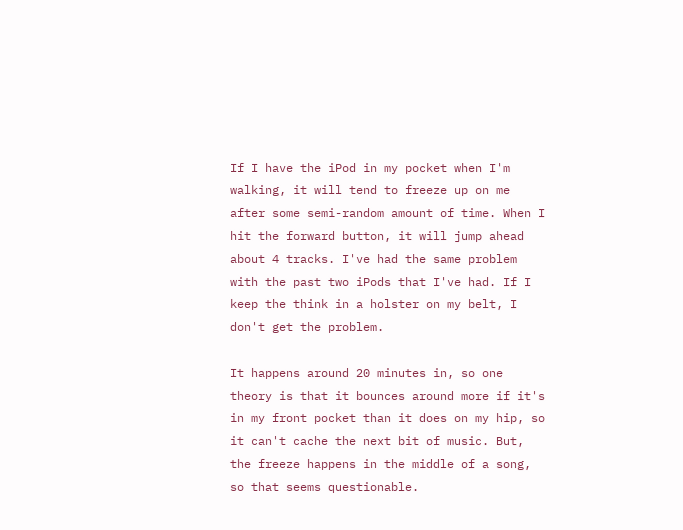If I have the iPod in my pocket when I'm walking, it will tend to freeze up on me after some semi-random amount of time. When I hit the forward button, it will jump ahead about 4 tracks. I've had the same problem with the past two iPods that I've had. If I keep the think in a holster on my belt, I don't get the problem.

It happens around 20 minutes in, so one theory is that it bounces around more if it's in my front pocket than it does on my hip, so it can't cache the next bit of music. But, the freeze happens in the middle of a song, so that seems questionable.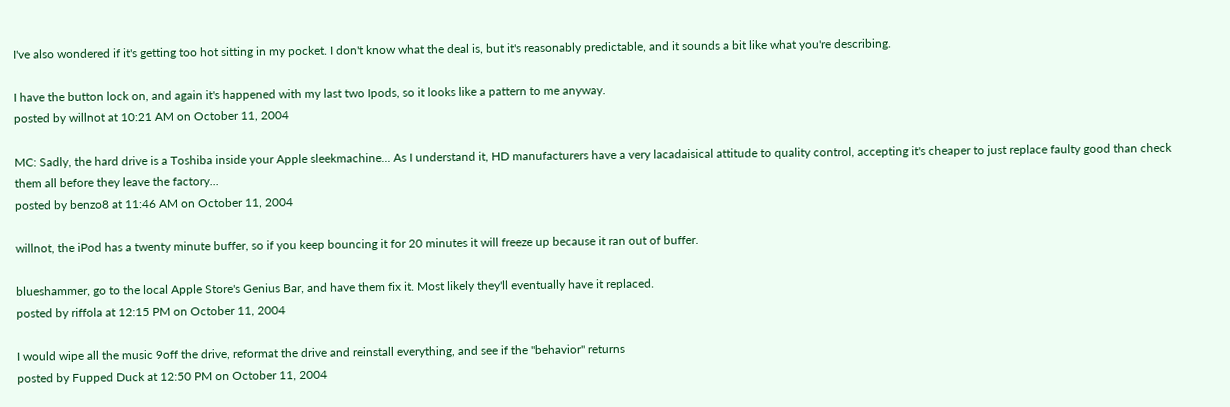I've also wondered if it's getting too hot sitting in my pocket. I don't know what the deal is, but it's reasonably predictable, and it sounds a bit like what you're describing.

I have the button lock on, and again it's happened with my last two Ipods, so it looks like a pattern to me anyway.
posted by willnot at 10:21 AM on October 11, 2004

MC: Sadly, the hard drive is a Toshiba inside your Apple sleekmachine... As I understand it, HD manufacturers have a very lacadaisical attitude to quality control, accepting it's cheaper to just replace faulty good than check them all before they leave the factory...
posted by benzo8 at 11:46 AM on October 11, 2004

willnot, the iPod has a twenty minute buffer, so if you keep bouncing it for 20 minutes it will freeze up because it ran out of buffer.

blueshammer, go to the local Apple Store's Genius Bar, and have them fix it. Most likely they'll eventually have it replaced.
posted by riffola at 12:15 PM on October 11, 2004

I would wipe all the music 9off the drive, reformat the drive and reinstall everything, and see if the "behavior" returns
posted by Fupped Duck at 12:50 PM on October 11, 2004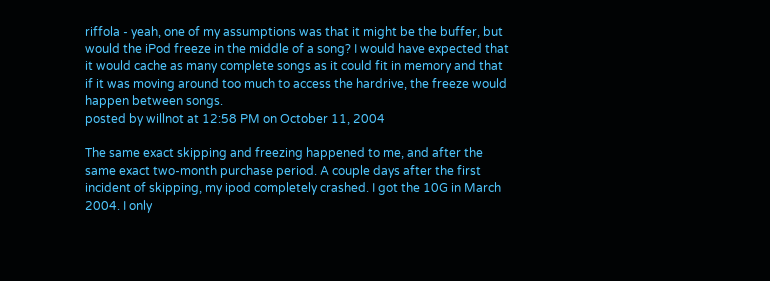riffola - yeah, one of my assumptions was that it might be the buffer, but would the iPod freeze in the middle of a song? I would have expected that it would cache as many complete songs as it could fit in memory and that if it was moving around too much to access the hardrive, the freeze would happen between songs.
posted by willnot at 12:58 PM on October 11, 2004

The same exact skipping and freezing happened to me, and after the same exact two-month purchase period. A couple days after the first incident of skipping, my ipod completely crashed. I got the 10G in March 2004. I only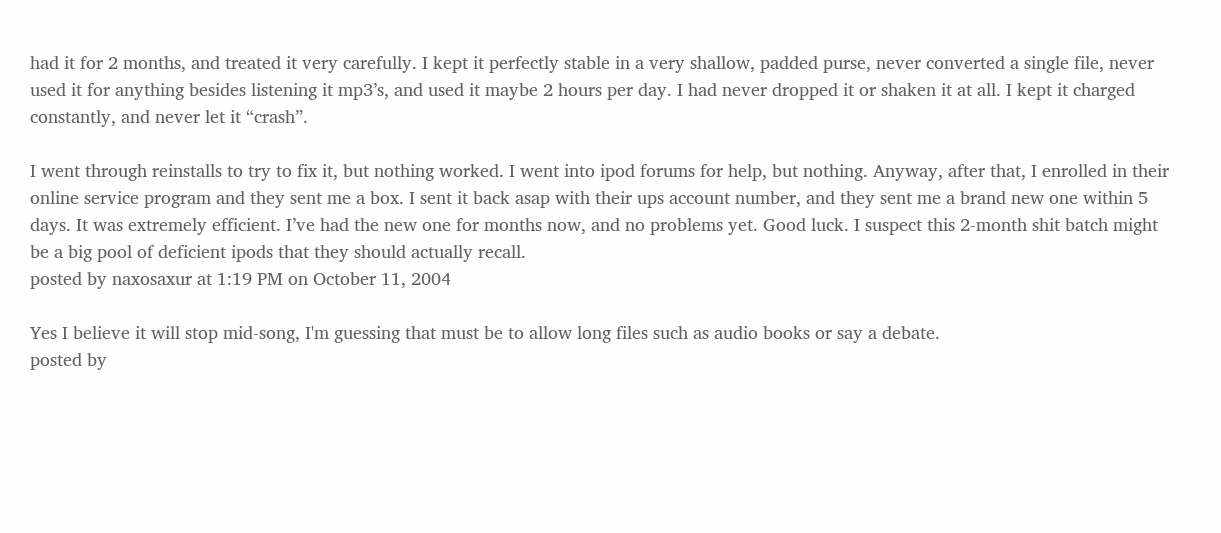had it for 2 months, and treated it very carefully. I kept it perfectly stable in a very shallow, padded purse, never converted a single file, never used it for anything besides listening it mp3’s, and used it maybe 2 hours per day. I had never dropped it or shaken it at all. I kept it charged constantly, and never let it “crash”.

I went through reinstalls to try to fix it, but nothing worked. I went into ipod forums for help, but nothing. Anyway, after that, I enrolled in their online service program and they sent me a box. I sent it back asap with their ups account number, and they sent me a brand new one within 5 days. It was extremely efficient. I’ve had the new one for months now, and no problems yet. Good luck. I suspect this 2-month shit batch might be a big pool of deficient ipods that they should actually recall.
posted by naxosaxur at 1:19 PM on October 11, 2004

Yes I believe it will stop mid-song, I'm guessing that must be to allow long files such as audio books or say a debate.
posted by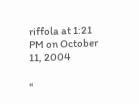riffola at 1:21 PM on October 11, 2004

«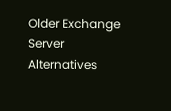Older Exchange Server Alternatives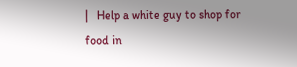|   Help a white guy to shop for food in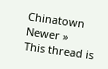Chinatown Newer »
This thread is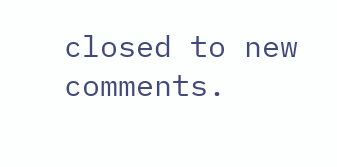closed to new comments.